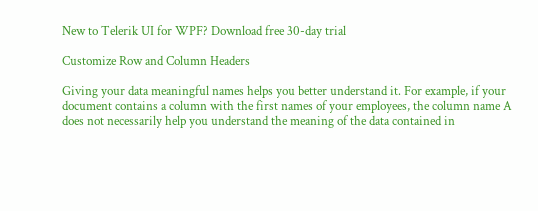New to Telerik UI for WPF? Download free 30-day trial

Customize Row and Column Headers

Giving your data meaningful names helps you better understand it. For example, if your document contains a column with the first names of your employees, the column name A does not necessarily help you understand the meaning of the data contained in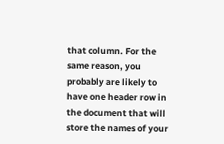that column. For the same reason, you probably are likely to have one header row in the document that will store the names of your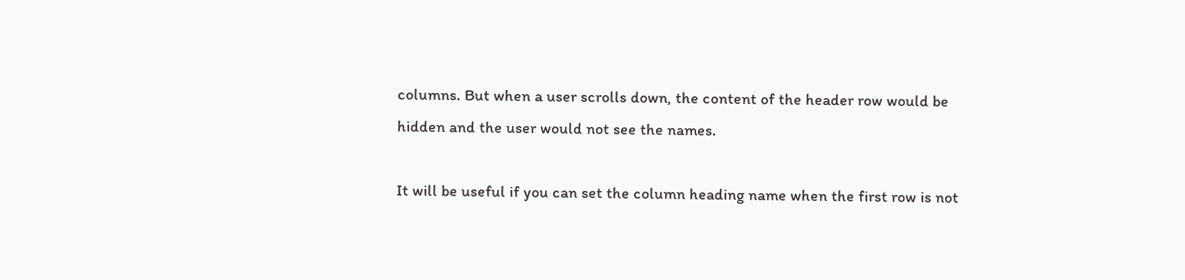columns. But when a user scrolls down, the content of the header row would be hidden and the user would not see the names.

It will be useful if you can set the column heading name when the first row is not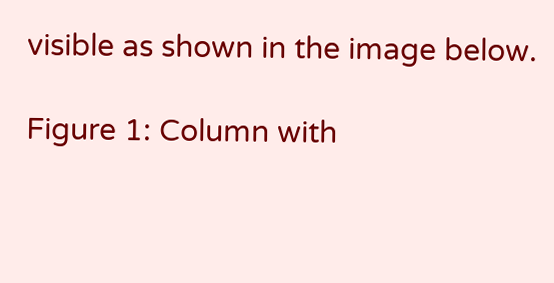visible as shown in the image below.

Figure 1: Column with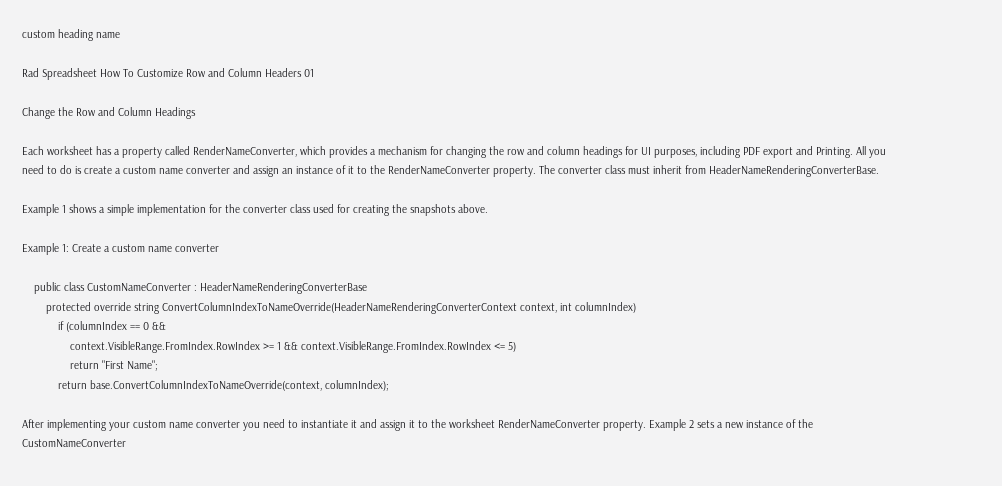custom heading name

Rad Spreadsheet How To Customize Row and Column Headers 01

Change the Row and Column Headings

Each worksheet has a property called RenderNameConverter, which provides a mechanism for changing the row and column headings for UI purposes, including PDF export and Printing. All you need to do is create a custom name converter and assign an instance of it to the RenderNameConverter property. The converter class must inherit from HeaderNameRenderingConverterBase.

Example 1 shows a simple implementation for the converter class used for creating the snapshots above.

Example 1: Create a custom name converter

    public class CustomNameConverter : HeaderNameRenderingConverterBase
        protected override string ConvertColumnIndexToNameOverride(HeaderNameRenderingConverterContext context, int columnIndex)
            if (columnIndex == 0 &&
                context.VisibleRange.FromIndex.RowIndex >= 1 && context.VisibleRange.FromIndex.RowIndex <= 5)
                return "First Name";
            return base.ConvertColumnIndexToNameOverride(context, columnIndex);

After implementing your custom name converter you need to instantiate it and assign it to the worksheet RenderNameConverter property. Example 2 sets a new instance of the CustomNameConverter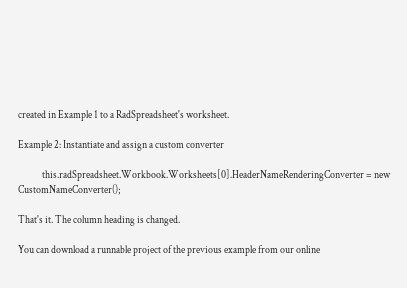created in Example 1 to a RadSpreadsheet's worksheet.

Example 2: Instantiate and assign a custom converter

            this.radSpreadsheet.Workbook.Worksheets[0].HeaderNameRenderingConverter = new CustomNameConverter();

That's it. The column heading is changed.

You can download a runnable project of the previous example from our online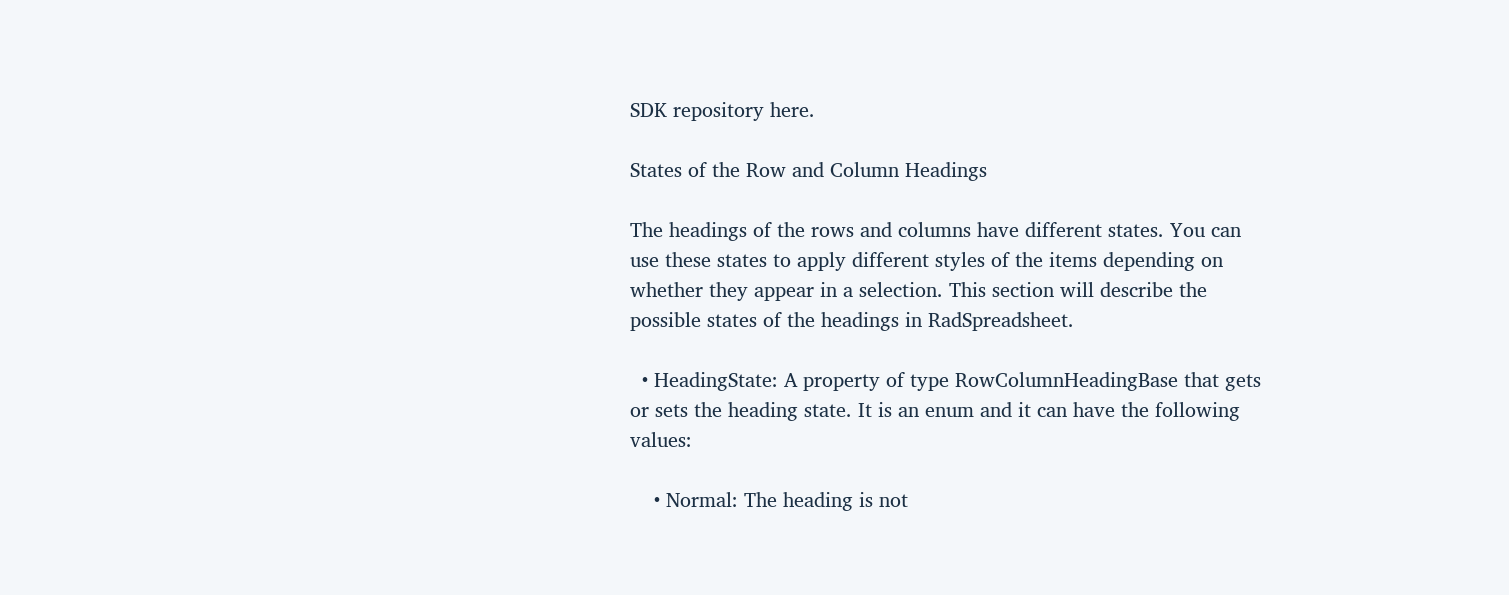SDK repository here.

States of the Row and Column Headings

The headings of the rows and columns have different states. You can use these states to apply different styles of the items depending on whether they appear in a selection. This section will describe the possible states of the headings in RadSpreadsheet.

  • HeadingState: A property of type RowColumnHeadingBase that gets or sets the heading state. It is an enum and it can have the following values:

    • Normal: The heading is not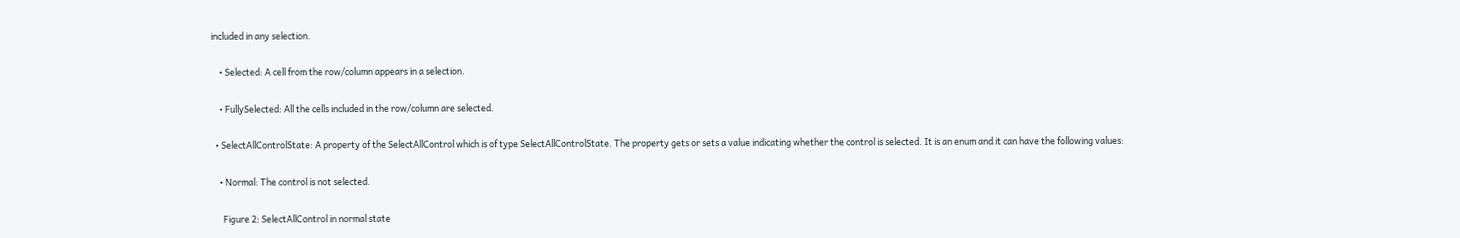included in any selection.

    • Selected: A cell from the row/column appears in a selection.

    • FullySelected: All the cells included in the row/column are selected.

  • SelectAllControlState: A property of the SelectAllControl which is of type SelectAllControlState. The property gets or sets a value indicating whether the control is selected. It is an enum and it can have the following values:

    • Normal: The control is not selected.

      Figure 2: SelectAllControl in normal state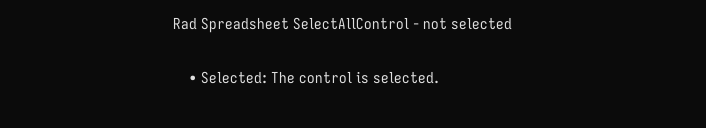Rad Spreadsheet SelectAllControl - not selected

    • Selected: The control is selected.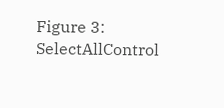Figure 3: SelectAllControl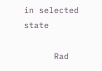in selected state

      Rad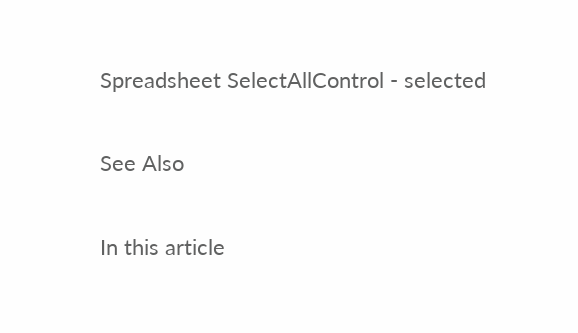Spreadsheet SelectAllControl - selected

See Also

In this article